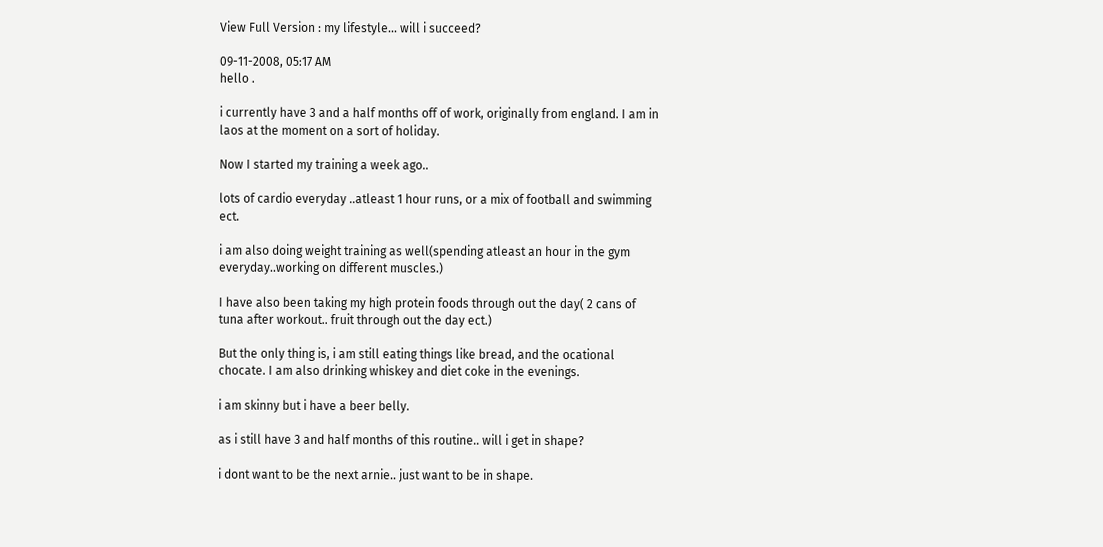View Full Version : my lifestyle... will i succeed?

09-11-2008, 05:17 AM
hello .

i currently have 3 and a half months off of work, originally from england. I am in laos at the moment on a sort of holiday.

Now I started my training a week ago..

lots of cardio everyday ..atleast 1 hour runs, or a mix of football and swimming ect.

i am also doing weight training as well(spending atleast an hour in the gym everyday..working on different muscles.)

I have also been taking my high protein foods through out the day( 2 cans of tuna after workout.. fruit through out the day ect.)

But the only thing is, i am still eating things like bread, and the ocational chocate. I am also drinking whiskey and diet coke in the evenings.

i am skinny but i have a beer belly.

as i still have 3 and half months of this routine.. will i get in shape?

i dont want to be the next arnie.. just want to be in shape.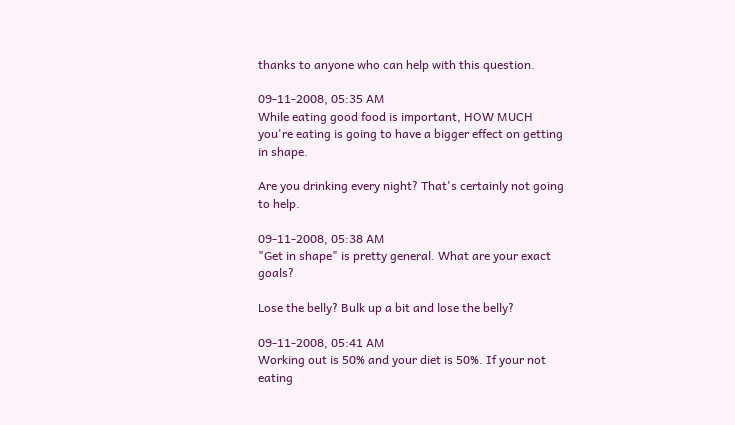thanks to anyone who can help with this question.

09-11-2008, 05:35 AM
While eating good food is important, HOW MUCH you're eating is going to have a bigger effect on getting in shape.

Are you drinking every night? That's certainly not going to help.

09-11-2008, 05:38 AM
"Get in shape" is pretty general. What are your exact goals?

Lose the belly? Bulk up a bit and lose the belly?

09-11-2008, 05:41 AM
Working out is 50% and your diet is 50%. If your not eating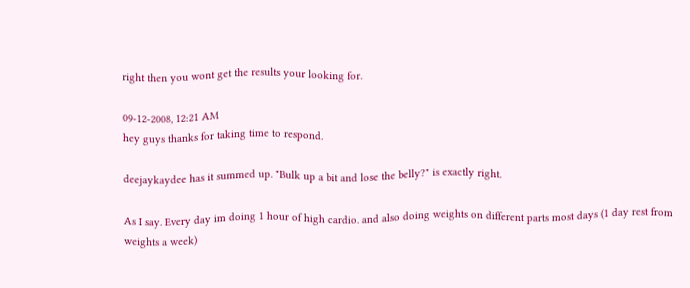right then you wont get the results your looking for.

09-12-2008, 12:21 AM
hey guys thanks for taking time to respond.

deejaykaydee has it summed up. "Bulk up a bit and lose the belly?" is exactly right.

As I say. Every day im doing 1 hour of high cardio. and also doing weights on different parts most days (1 day rest from weights a week)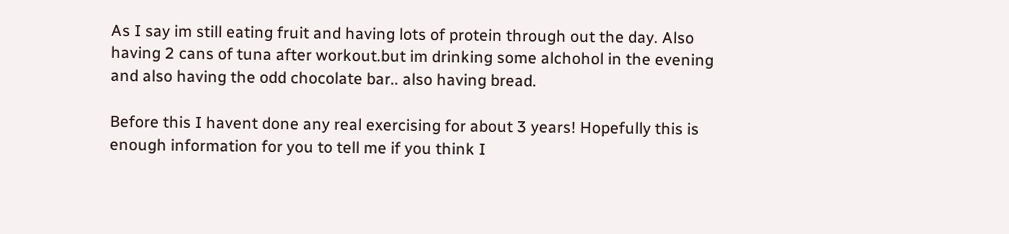As I say im still eating fruit and having lots of protein through out the day. Also having 2 cans of tuna after workout.but im drinking some alchohol in the evening and also having the odd chocolate bar.. also having bread.

Before this I havent done any real exercising for about 3 years! Hopefully this is enough information for you to tell me if you think I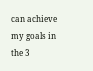can achieve my goals in the 3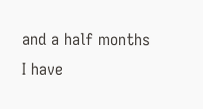and a half months I have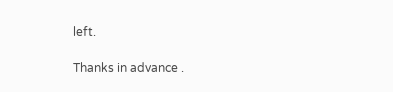left.

Thanks in advance .